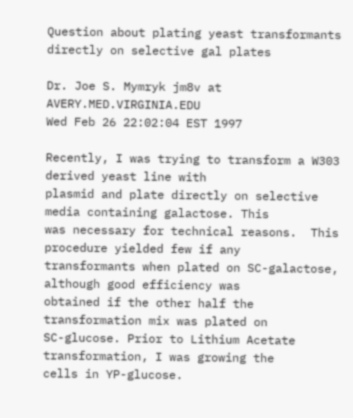Question about plating yeast transformants directly on selective gal plates

Dr. Joe S. Mymryk jm8v at AVERY.MED.VIRGINIA.EDU
Wed Feb 26 22:02:04 EST 1997

Recently, I was trying to transform a W303 derived yeast line with
plasmid and plate directly on selective media containing galactose. This
was necessary for technical reasons.  This procedure yielded few if any
transformants when plated on SC-galactose, although good efficiency was
obtained if the other half the transformation mix was plated on
SC-glucose. Prior to Lithium Acetate transformation, I was growing the
cells in YP-glucose.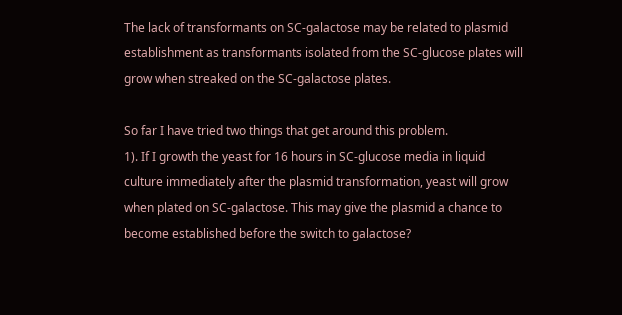The lack of transformants on SC-galactose may be related to plasmid
establishment as transformants isolated from the SC-glucose plates will
grow when streaked on the SC-galactose plates.

So far I have tried two things that get around this problem.
1). If I growth the yeast for 16 hours in SC-glucose media in liquid
culture immediately after the plasmid transformation, yeast will grow
when plated on SC-galactose. This may give the plasmid a chance to
become established before the switch to galactose?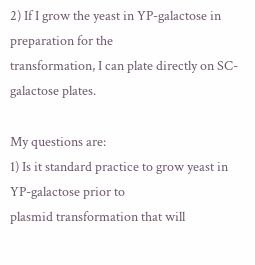2) If I grow the yeast in YP-galactose in preparation for the
transformation, I can plate directly on SC-galactose plates.

My questions are:
1) Is it standard practice to grow yeast in YP-galactose prior to
plasmid transformation that will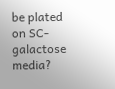be plated on SC-galactose media?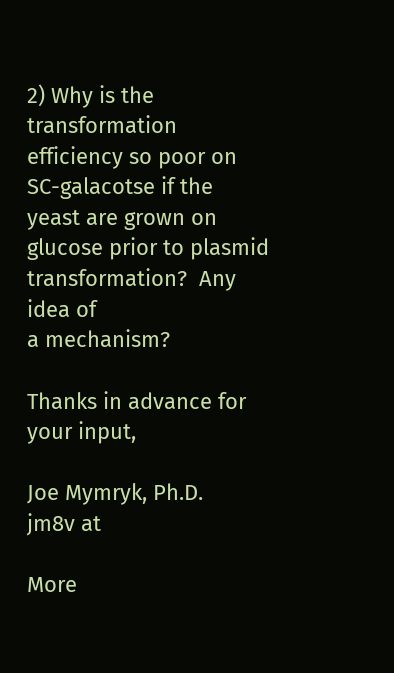2) Why is the transformation efficiency so poor on SC-galacotse if the
yeast are grown on glucose prior to plasmid transformation?  Any idea of
a mechanism?

Thanks in advance for your input,

Joe Mymryk, Ph.D.
jm8v at

More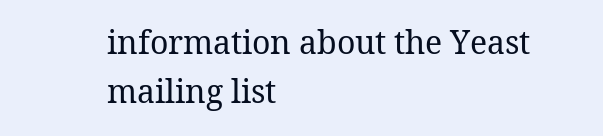information about the Yeast mailing list